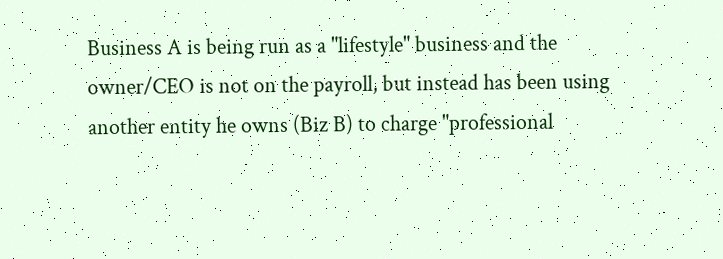Business A is being run as a "lifestyle" business and the owner/CEO is not on the payroll, but instead has been using another entity he owns (Biz B) to charge "professional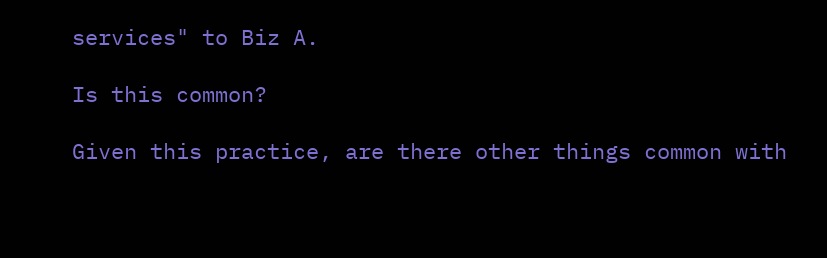services" to Biz A.

Is this common?

Given this practice, are there other things common with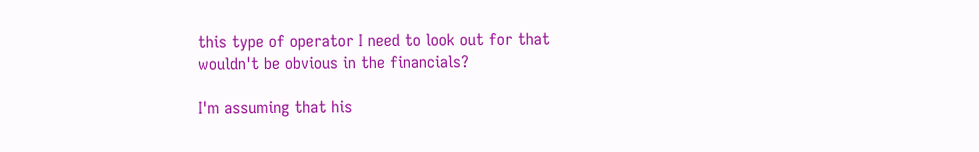this type of operator I need to look out for that wouldn't be obvious in the financials?

I'm assuming that his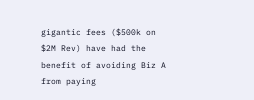gigantic fees ($500k on $2M Rev) have had the benefit of avoiding Biz A from paying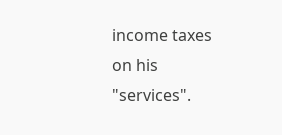income taxes on his "services".